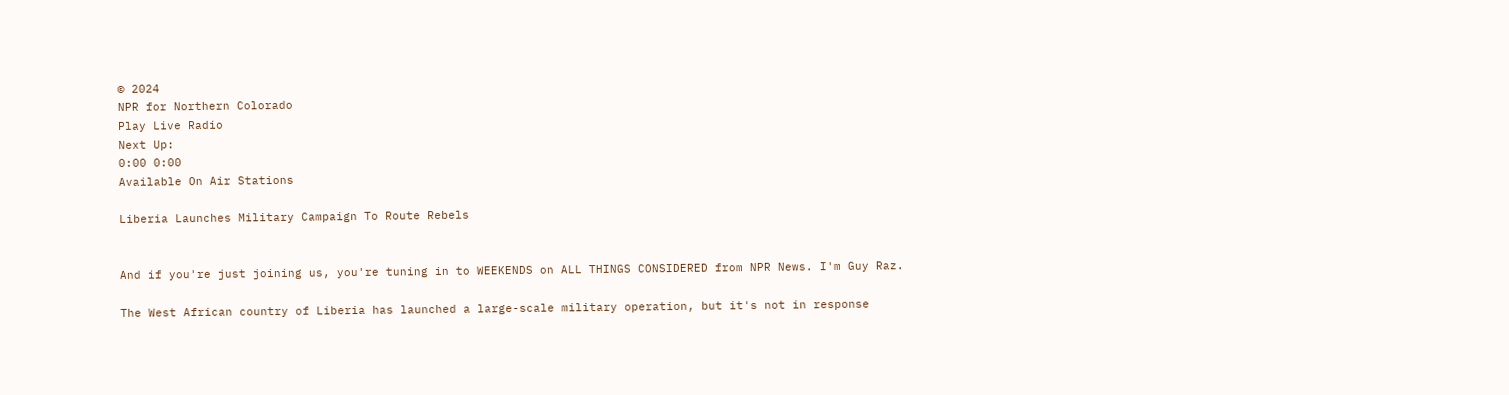© 2024
NPR for Northern Colorado
Play Live Radio
Next Up:
0:00 0:00
Available On Air Stations

Liberia Launches Military Campaign To Route Rebels


And if you're just joining us, you're tuning in to WEEKENDS on ALL THINGS CONSIDERED from NPR News. I'm Guy Raz.

The West African country of Liberia has launched a large-scale military operation, but it's not in response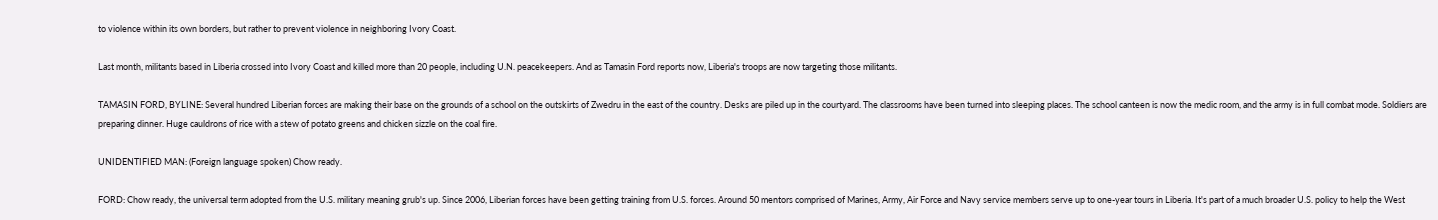to violence within its own borders, but rather to prevent violence in neighboring Ivory Coast.

Last month, militants based in Liberia crossed into Ivory Coast and killed more than 20 people, including U.N. peacekeepers. And as Tamasin Ford reports now, Liberia's troops are now targeting those militants.

TAMASIN FORD, BYLINE: Several hundred Liberian forces are making their base on the grounds of a school on the outskirts of Zwedru in the east of the country. Desks are piled up in the courtyard. The classrooms have been turned into sleeping places. The school canteen is now the medic room, and the army is in full combat mode. Soldiers are preparing dinner. Huge cauldrons of rice with a stew of potato greens and chicken sizzle on the coal fire.

UNIDENTIFIED MAN: (Foreign language spoken) Chow ready.

FORD: Chow ready, the universal term adopted from the U.S. military meaning grub's up. Since 2006, Liberian forces have been getting training from U.S. forces. Around 50 mentors comprised of Marines, Army, Air Force and Navy service members serve up to one-year tours in Liberia. It's part of a much broader U.S. policy to help the West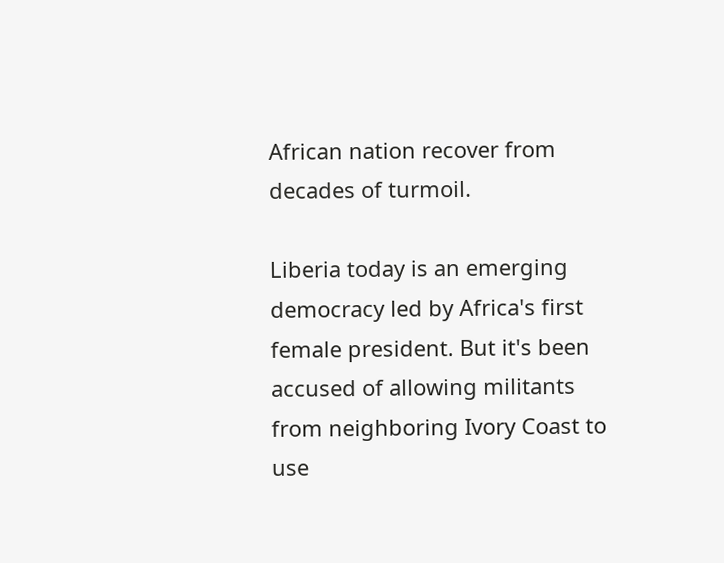African nation recover from decades of turmoil.

Liberia today is an emerging democracy led by Africa's first female president. But it's been accused of allowing militants from neighboring Ivory Coast to use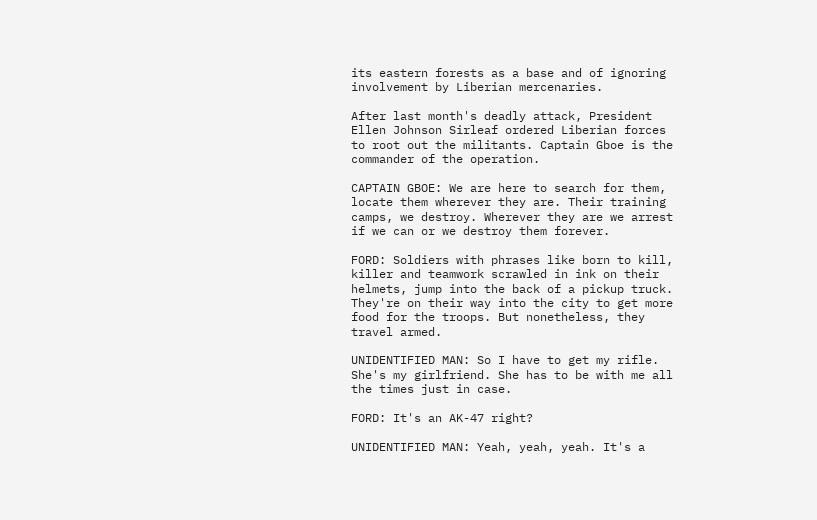its eastern forests as a base and of ignoring involvement by Liberian mercenaries.

After last month's deadly attack, President Ellen Johnson Sirleaf ordered Liberian forces to root out the militants. Captain Gboe is the commander of the operation.

CAPTAIN GBOE: We are here to search for them, locate them wherever they are. Their training camps, we destroy. Wherever they are we arrest if we can or we destroy them forever.

FORD: Soldiers with phrases like born to kill, killer and teamwork scrawled in ink on their helmets, jump into the back of a pickup truck. They're on their way into the city to get more food for the troops. But nonetheless, they travel armed.

UNIDENTIFIED MAN: So I have to get my rifle. She's my girlfriend. She has to be with me all the times just in case.

FORD: It's an AK-47 right?

UNIDENTIFIED MAN: Yeah, yeah, yeah. It's a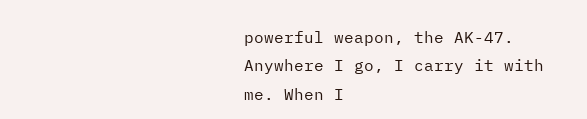powerful weapon, the AK-47. Anywhere I go, I carry it with me. When I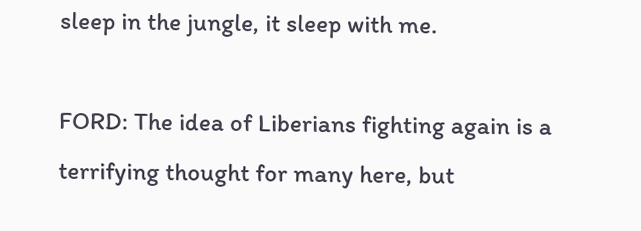sleep in the jungle, it sleep with me.

FORD: The idea of Liberians fighting again is a terrifying thought for many here, but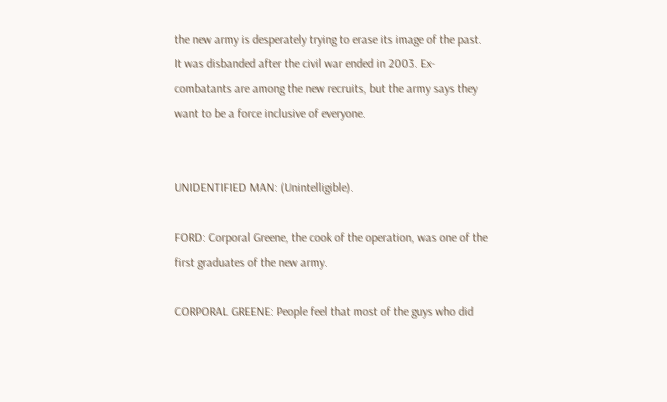the new army is desperately trying to erase its image of the past. It was disbanded after the civil war ended in 2003. Ex-combatants are among the new recruits, but the army says they want to be a force inclusive of everyone.


UNIDENTIFIED MAN: (Unintelligible).

FORD: Corporal Greene, the cook of the operation, was one of the first graduates of the new army.

CORPORAL GREENE: People feel that most of the guys who did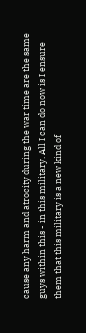cause any harm and atrocity during the war time are the same guys within this - in this military. All I can do now is I ensure them that this military is a new kind of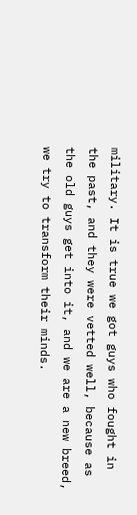military. It is true we got guys who fought in the past, and they were vetted well, because as the old guys get into it, and we are a new breed, we try to transform their minds.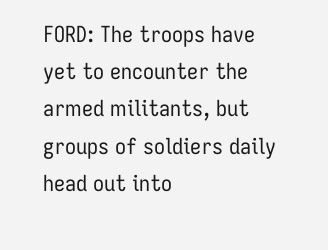FORD: The troops have yet to encounter the armed militants, but groups of soldiers daily head out into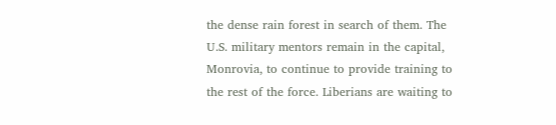the dense rain forest in search of them. The U.S. military mentors remain in the capital, Monrovia, to continue to provide training to the rest of the force. Liberians are waiting to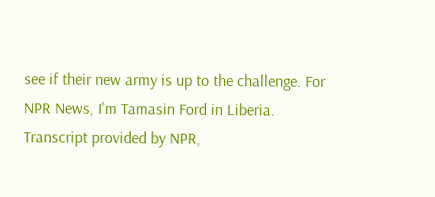see if their new army is up to the challenge. For NPR News, I'm Tamasin Ford in Liberia. Transcript provided by NPR,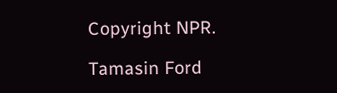Copyright NPR.

Tamasin Ford